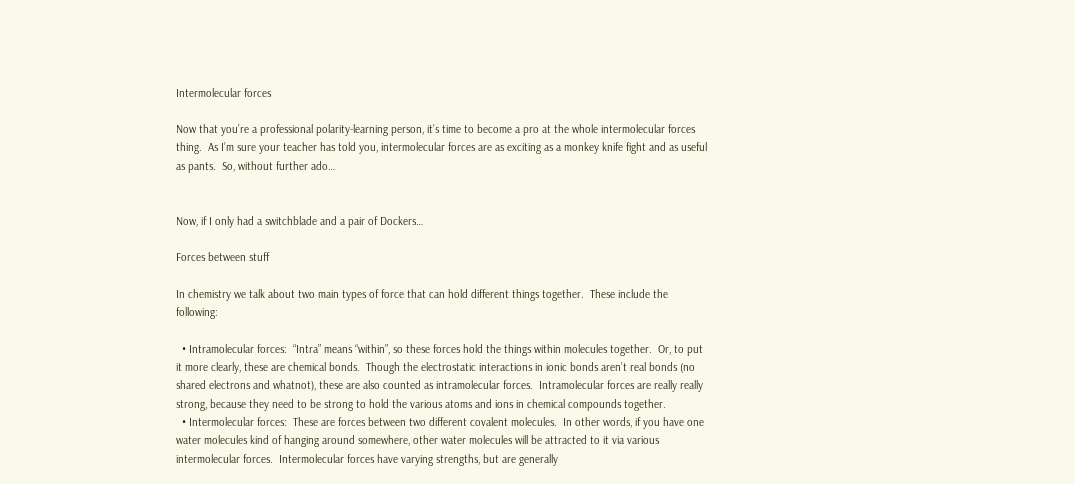Intermolecular forces

Now that you’re a professional polarity-learning person, it’s time to become a pro at the whole intermolecular forces thing.  As I’m sure your teacher has told you, intermolecular forces are as exciting as a monkey knife fight and as useful as pants.  So, without further ado…


Now, if I only had a switchblade and a pair of Dockers…

Forces between stuff

In chemistry we talk about two main types of force that can hold different things together.  These include the following:

  • Intramolecular forces:  “Intra” means “within”, so these forces hold the things within molecules together.  Or, to put it more clearly, these are chemical bonds.  Though the electrostatic interactions in ionic bonds aren’t real bonds (no shared electrons and whatnot), these are also counted as intramolecular forces.  Intramolecular forces are really really strong, because they need to be strong to hold the various atoms and ions in chemical compounds together.
  • Intermolecular forces:  These are forces between two different covalent molecules.  In other words, if you have one water molecules kind of hanging around somewhere, other water molecules will be attracted to it via various intermolecular forces.  Intermolecular forces have varying strengths, but are generally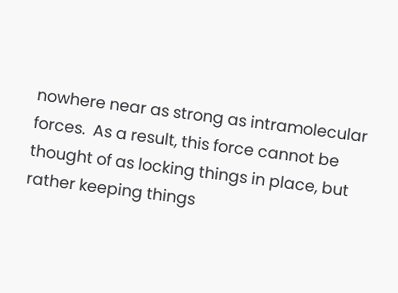nowhere near as strong as intramolecular forces.  As a result, this force cannot be thought of as locking things in place, but rather keeping things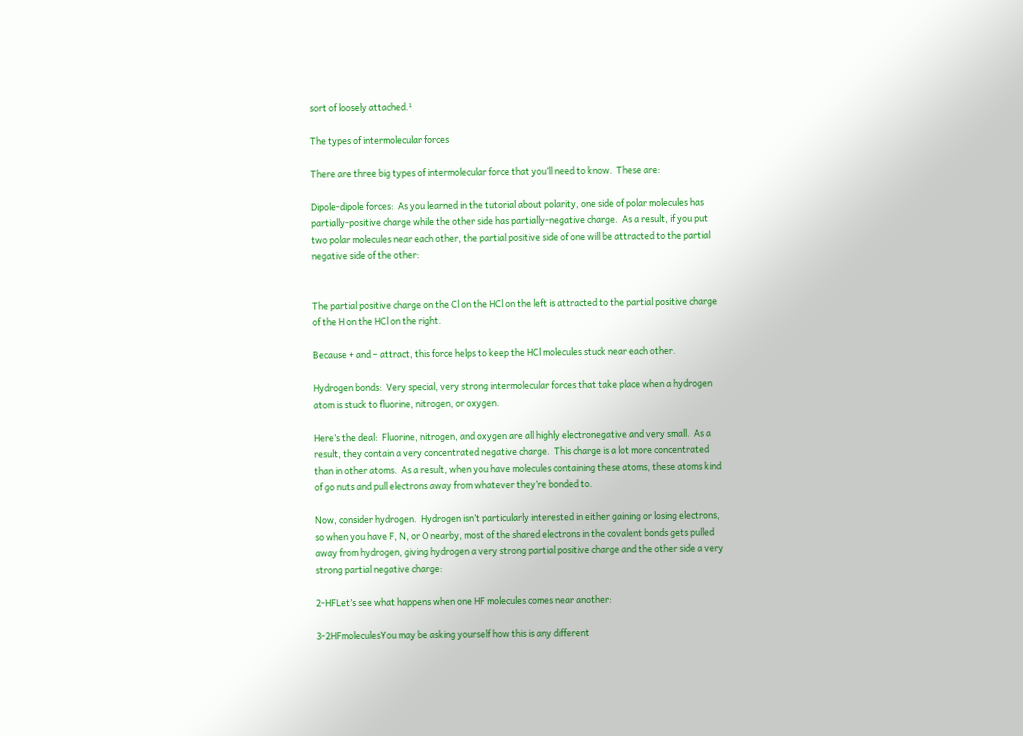sort of loosely attached.¹

The types of intermolecular forces

There are three big types of intermolecular force that you’ll need to know.  These are:

Dipole-dipole forces:  As you learned in the tutorial about polarity, one side of polar molecules has partially-positive charge while the other side has partially-negative charge.  As a result, if you put two polar molecules near each other, the partial positive side of one will be attracted to the partial negative side of the other:


The partial positive charge on the Cl on the HCl on the left is attracted to the partial positive charge of the H on the HCl on the right.

Because + and – attract, this force helps to keep the HCl molecules stuck near each other.

Hydrogen bonds:  Very special, very strong intermolecular forces that take place when a hydrogen atom is stuck to fluorine, nitrogen, or oxygen.

Here’s the deal:  Fluorine, nitrogen, and oxygen are all highly electronegative and very small.  As a result, they contain a very concentrated negative charge.  This charge is a lot more concentrated than in other atoms.  As a result, when you have molecules containing these atoms, these atoms kind of go nuts and pull electrons away from whatever they’re bonded to.

Now, consider hydrogen.  Hydrogen isn’t particularly interested in either gaining or losing electrons, so when you have F, N, or O nearby, most of the shared electrons in the covalent bonds gets pulled away from hydrogen, giving hydrogen a very strong partial positive charge and the other side a very strong partial negative charge:

2-HFLet’s see what happens when one HF molecules comes near another:

3-2HFmoleculesYou may be asking yourself how this is any different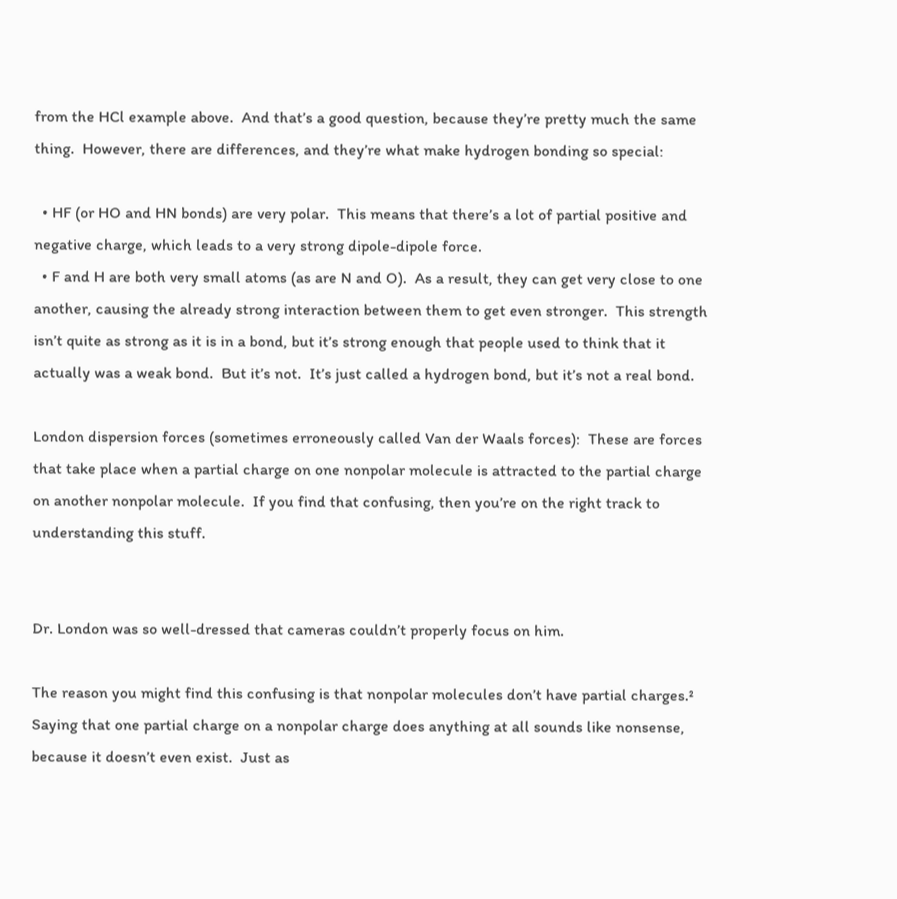from the HCl example above.  And that’s a good question, because they’re pretty much the same thing.  However, there are differences, and they’re what make hydrogen bonding so special:

  • HF (or HO and HN bonds) are very polar.  This means that there’s a lot of partial positive and negative charge, which leads to a very strong dipole-dipole force.
  • F and H are both very small atoms (as are N and O).  As a result, they can get very close to one another, causing the already strong interaction between them to get even stronger.  This strength isn’t quite as strong as it is in a bond, but it’s strong enough that people used to think that it actually was a weak bond.  But it’s not.  It’s just called a hydrogen bond, but it’s not a real bond.

London dispersion forces (sometimes erroneously called Van der Waals forces):  These are forces that take place when a partial charge on one nonpolar molecule is attracted to the partial charge on another nonpolar molecule.  If you find that confusing, then you’re on the right track to understanding this stuff.


Dr. London was so well-dressed that cameras couldn’t properly focus on him.

The reason you might find this confusing is that nonpolar molecules don’t have partial charges.² Saying that one partial charge on a nonpolar charge does anything at all sounds like nonsense, because it doesn’t even exist.  Just as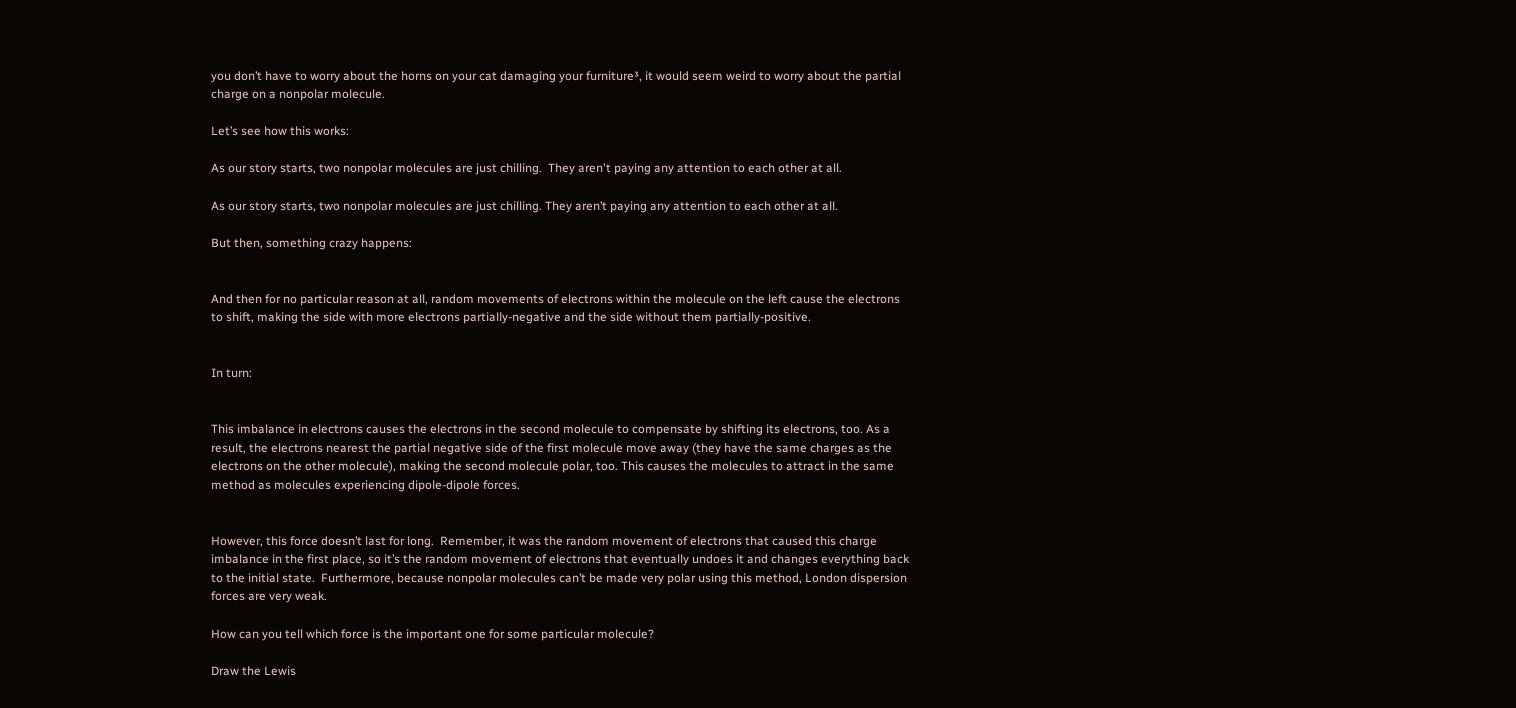you don’t have to worry about the horns on your cat damaging your furniture³, it would seem weird to worry about the partial charge on a nonpolar molecule.

Let’s see how this works:

As our story starts, two nonpolar molecules are just chilling.  They aren't paying any attention to each other at all.

As our story starts, two nonpolar molecules are just chilling. They aren’t paying any attention to each other at all.

But then, something crazy happens:


And then for no particular reason at all, random movements of electrons within the molecule on the left cause the electrons to shift, making the side with more electrons partially-negative and the side without them partially-positive.


In turn:


This imbalance in electrons causes the electrons in the second molecule to compensate by shifting its electrons, too. As a result, the electrons nearest the partial negative side of the first molecule move away (they have the same charges as the electrons on the other molecule), making the second molecule polar, too. This causes the molecules to attract in the same method as molecules experiencing dipole-dipole forces.


However, this force doesn’t last for long.  Remember, it was the random movement of electrons that caused this charge imbalance in the first place, so it’s the random movement of electrons that eventually undoes it and changes everything back to the initial state.  Furthermore, because nonpolar molecules can’t be made very polar using this method, London dispersion forces are very weak.

How can you tell which force is the important one for some particular molecule?

Draw the Lewis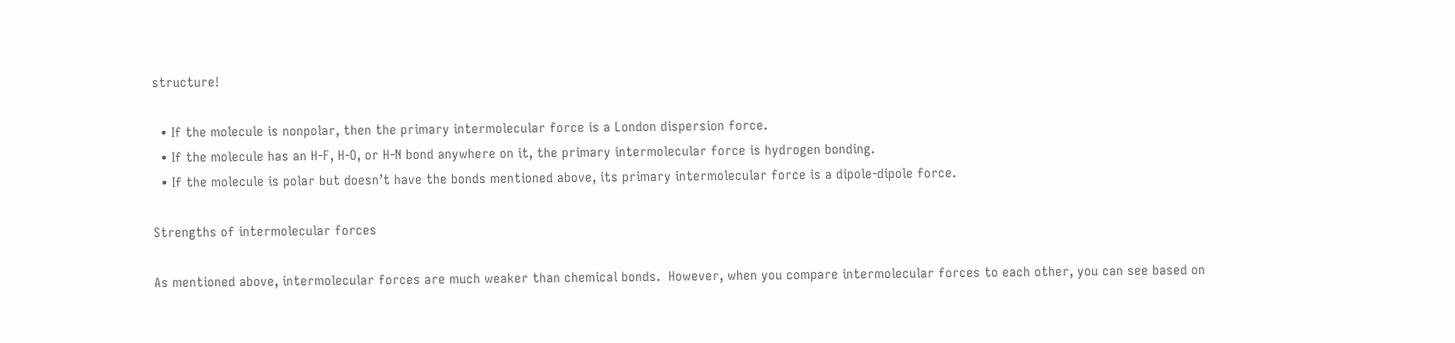structure!

  • If the molecule is nonpolar, then the primary intermolecular force is a London dispersion force.
  • If the molecule has an H-F, H-O, or H-N bond anywhere on it, the primary intermolecular force is hydrogen bonding.
  • If the molecule is polar but doesn’t have the bonds mentioned above, its primary intermolecular force is a dipole-dipole force.

Strengths of intermolecular forces

As mentioned above, intermolecular forces are much weaker than chemical bonds.  However, when you compare intermolecular forces to each other, you can see based on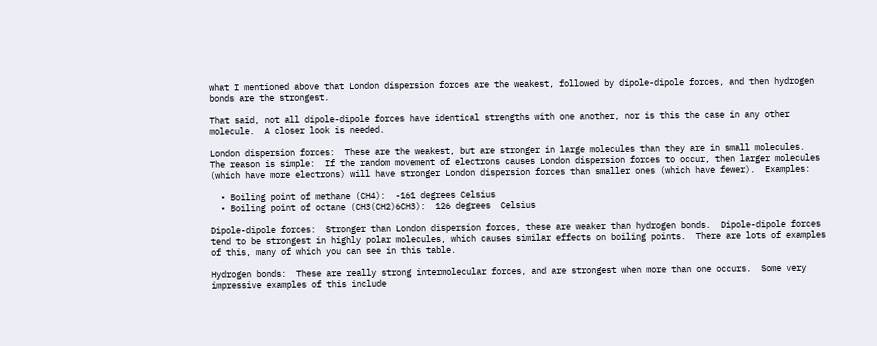what I mentioned above that London dispersion forces are the weakest, followed by dipole-dipole forces, and then hydrogen bonds are the strongest.

That said, not all dipole-dipole forces have identical strengths with one another, nor is this the case in any other molecule.  A closer look is needed.

London dispersion forces:  These are the weakest, but are stronger in large molecules than they are in small molecules.  The reason is simple:  If the random movement of electrons causes London dispersion forces to occur, then larger molecules (which have more electrons) will have stronger London dispersion forces than smaller ones (which have fewer).  Examples:

  • Boiling point of methane (CH4):  -161 degrees Celsius
  • Boiling point of octane (CH3(CH2)6CH3):  126 degrees  Celsius

Dipole-dipole forces:  Stronger than London dispersion forces, these are weaker than hydrogen bonds.  Dipole-dipole forces tend to be strongest in highly polar molecules, which causes similar effects on boiling points.  There are lots of examples of this, many of which you can see in this table.

Hydrogen bonds:  These are really strong intermolecular forces, and are strongest when more than one occurs.  Some very impressive examples of this include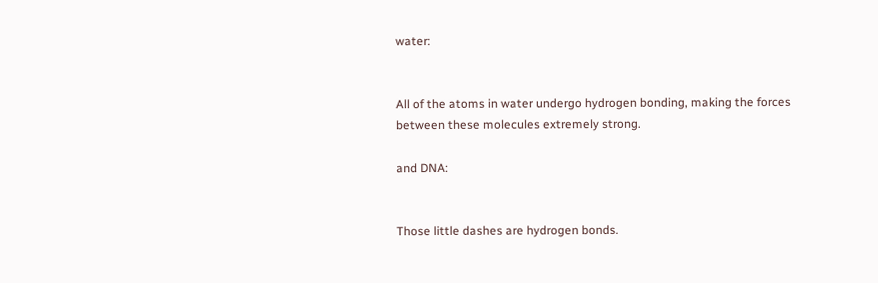water:


All of the atoms in water undergo hydrogen bonding, making the forces between these molecules extremely strong.

and DNA:


Those little dashes are hydrogen bonds.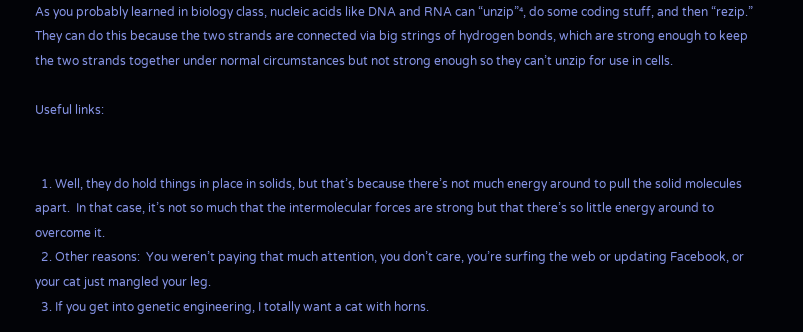As you probably learned in biology class, nucleic acids like DNA and RNA can “unzip”⁴, do some coding stuff, and then “rezip.”  They can do this because the two strands are connected via big strings of hydrogen bonds, which are strong enough to keep the two strands together under normal circumstances but not strong enough so they can’t unzip for use in cells.

Useful links:


  1. Well, they do hold things in place in solids, but that’s because there’s not much energy around to pull the solid molecules apart.  In that case, it’s not so much that the intermolecular forces are strong but that there’s so little energy around to overcome it.
  2. Other reasons:  You weren’t paying that much attention, you don’t care, you’re surfing the web or updating Facebook, or your cat just mangled your leg.
  3. If you get into genetic engineering, I totally want a cat with horns.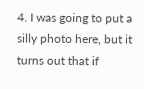4. I was going to put a silly photo here, but it turns out that if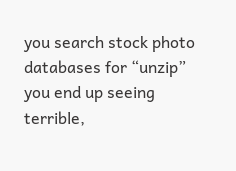you search stock photo databases for “unzip” you end up seeing terrible,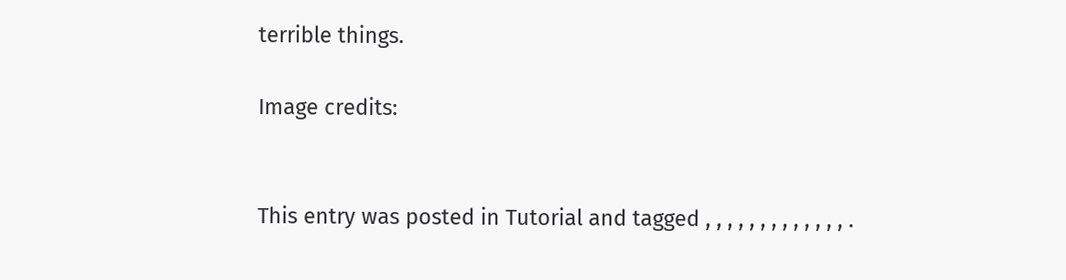terrible things.

Image credits:


This entry was posted in Tutorial and tagged , , , , , , , , , , , , , .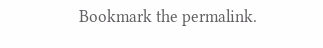Bookmark the permalink.